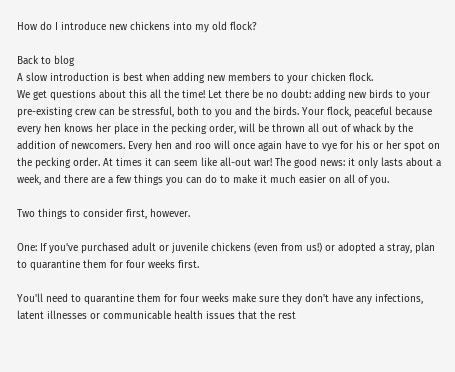How do I introduce new chickens into my old flock?

Back to blog
A slow introduction is best when adding new members to your chicken flock.
We get questions about this all the time! Let there be no doubt: adding new birds to your pre-existing crew can be stressful, both to you and the birds. Your flock, peaceful because every hen knows her place in the pecking order, will be thrown all out of whack by the addition of newcomers. Every hen and roo will once again have to vye for his or her spot on the pecking order. At times it can seem like all-out war! The good news: it only lasts about a week, and there are a few things you can do to make it much easier on all of you.

Two things to consider first, however.

One: If you've purchased adult or juvenile chickens (even from us!) or adopted a stray, plan to quarantine them for four weeks first.

You'll need to quarantine them for four weeks make sure they don't have any infections, latent illnesses or communicable health issues that the rest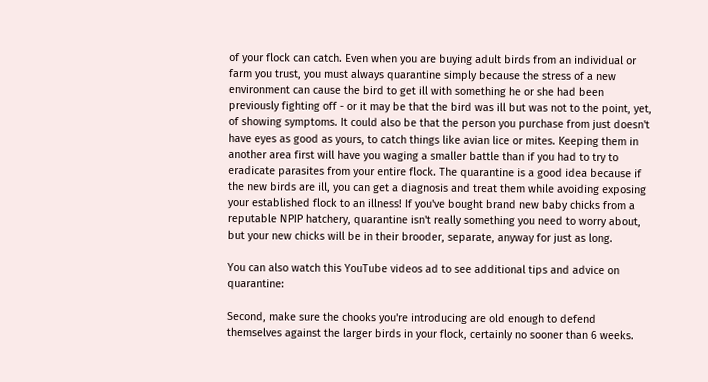of your flock can catch. Even when you are buying adult birds from an individual or farm you trust, you must always quarantine simply because the stress of a new environment can cause the bird to get ill with something he or she had been previously fighting off - or it may be that the bird was ill but was not to the point, yet, of showing symptoms. It could also be that the person you purchase from just doesn't have eyes as good as yours, to catch things like avian lice or mites. Keeping them in another area first will have you waging a smaller battle than if you had to try to eradicate parasites from your entire flock. The quarantine is a good idea because if the new birds are ill, you can get a diagnosis and treat them while avoiding exposing your established flock to an illness! If you've bought brand new baby chicks from a reputable NPIP hatchery, quarantine isn't really something you need to worry about, but your new chicks will be in their brooder, separate, anyway for just as long.

You can also watch this YouTube videos ad to see additional tips and advice on quarantine:

Second, make sure the chooks you're introducing are old enough to defend themselves against the larger birds in your flock, certainly no sooner than 6 weeks.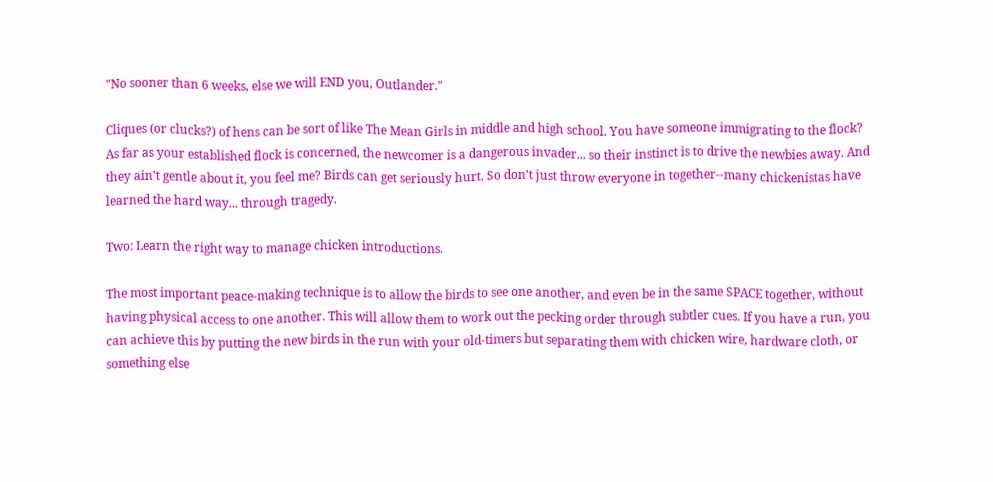"No sooner than 6 weeks, else we will END you, Outlander."

Cliques (or clucks?) of hens can be sort of like The Mean Girls in middle and high school. You have someone immigrating to the flock? As far as your established flock is concerned, the newcomer is a dangerous invader... so their instinct is to drive the newbies away. And they ain't gentle about it, you feel me? Birds can get seriously hurt. So don't just throw everyone in together--many chickenistas have learned the hard way... through tragedy.

Two: Learn the right way to manage chicken introductions.

The most important peace-making technique is to allow the birds to see one another, and even be in the same SPACE together, without having physical access to one another. This will allow them to work out the pecking order through subtler cues. If you have a run, you can achieve this by putting the new birds in the run with your old-timers but separating them with chicken wire, hardware cloth, or something else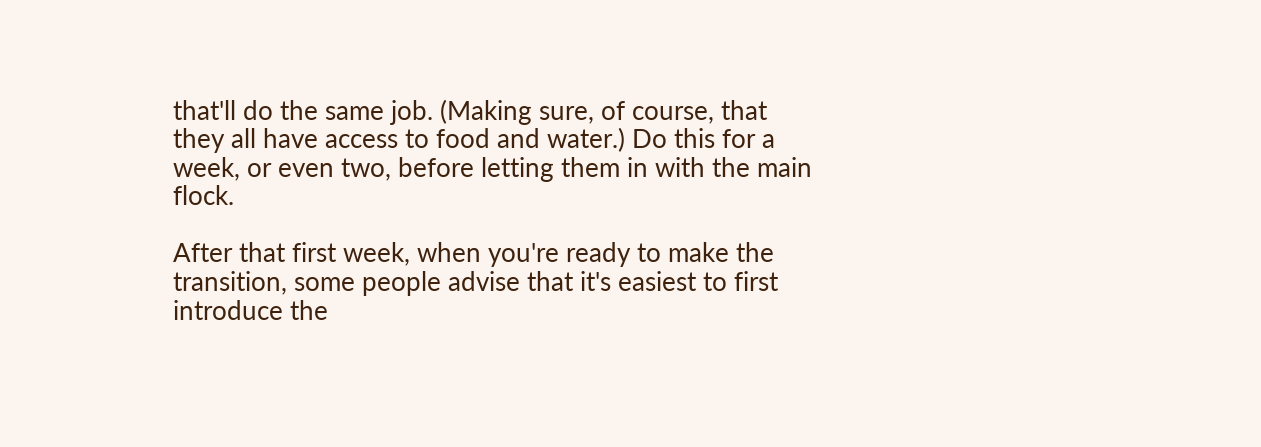that'll do the same job. (Making sure, of course, that they all have access to food and water.) Do this for a week, or even two, before letting them in with the main flock.

After that first week, when you're ready to make the transition, some people advise that it's easiest to first introduce the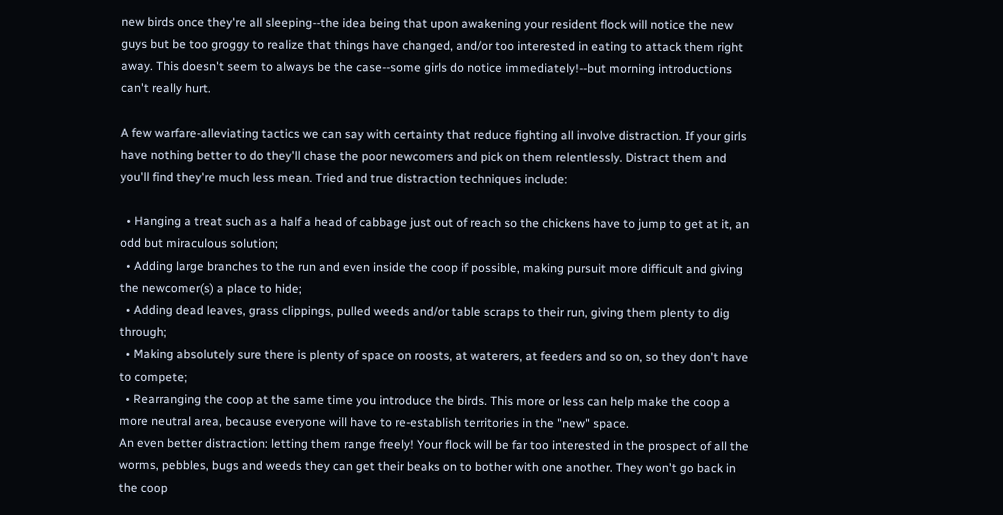new birds once they're all sleeping--the idea being that upon awakening your resident flock will notice the new guys but be too groggy to realize that things have changed, and/or too interested in eating to attack them right away. This doesn't seem to always be the case--some girls do notice immediately!--but morning introductions can't really hurt.

A few warfare-alleviating tactics we can say with certainty that reduce fighting all involve distraction. If your girls have nothing better to do they'll chase the poor newcomers and pick on them relentlessly. Distract them and you'll find they're much less mean. Tried and true distraction techniques include:

  • Hanging a treat such as a half a head of cabbage just out of reach so the chickens have to jump to get at it, an odd but miraculous solution;
  • Adding large branches to the run and even inside the coop if possible, making pursuit more difficult and giving the newcomer(s) a place to hide;
  • Adding dead leaves, grass clippings, pulled weeds and/or table scraps to their run, giving them plenty to dig through;
  • Making absolutely sure there is plenty of space on roosts, at waterers, at feeders and so on, so they don't have to compete;
  • Rearranging the coop at the same time you introduce the birds. This more or less can help make the coop a more neutral area, because everyone will have to re-establish territories in the "new" space.
An even better distraction: letting them range freely! Your flock will be far too interested in the prospect of all the worms, pebbles, bugs and weeds they can get their beaks on to bother with one another. They won't go back in the coop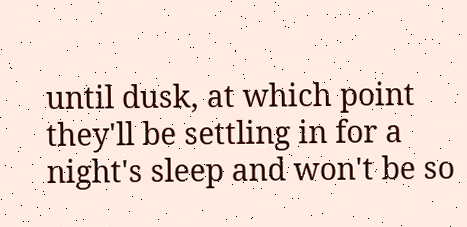until dusk, at which point they'll be settling in for a night's sleep and won't be so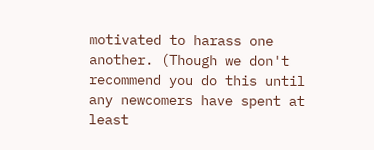motivated to harass one another. (Though we don't recommend you do this until any newcomers have spent at least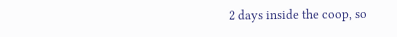2 days inside the coop, so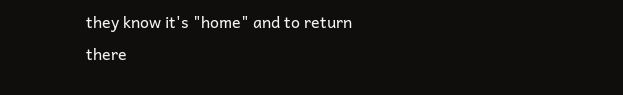they know it's "home" and to return there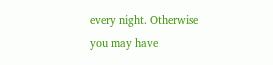every night. Otherwise you may have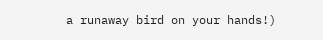a runaway bird on your hands!)